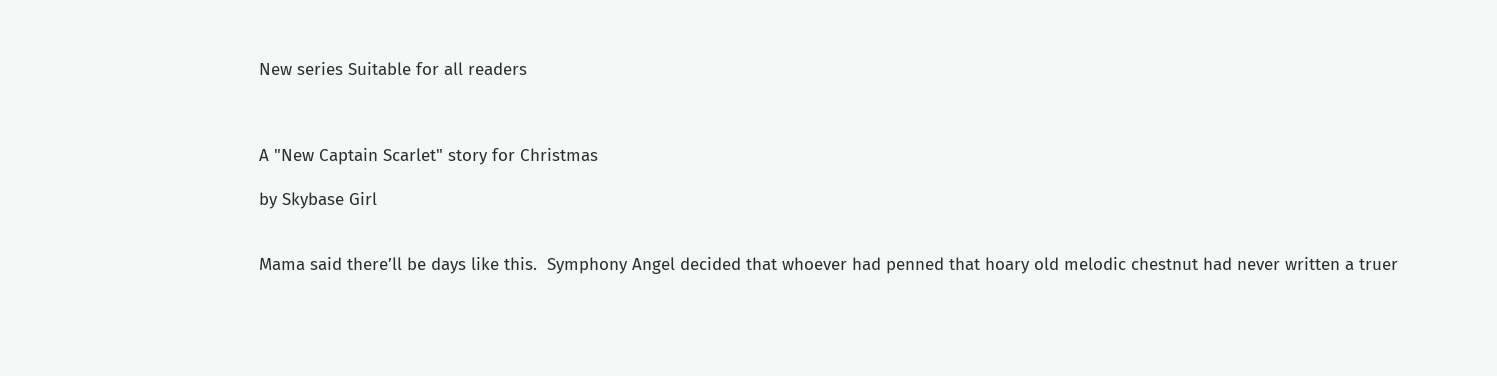New series Suitable for all readers



A "New Captain Scarlet" story for Christmas

by Skybase Girl


Mama said there’ll be days like this.  Symphony Angel decided that whoever had penned that hoary old melodic chestnut had never written a truer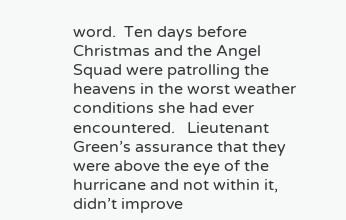word.  Ten days before Christmas and the Angel Squad were patrolling the heavens in the worst weather conditions she had ever encountered.   Lieutenant Green’s assurance that they were above the eye of the hurricane and not within it, didn’t improve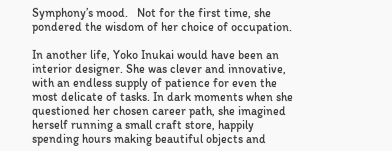Symphony’s mood.   Not for the first time, she pondered the wisdom of her choice of occupation.

In another life, Yoko Inukai would have been an interior designer. She was clever and innovative, with an endless supply of patience for even the most delicate of tasks. In dark moments when she questioned her chosen career path, she imagined herself running a small craft store, happily spending hours making beautiful objects and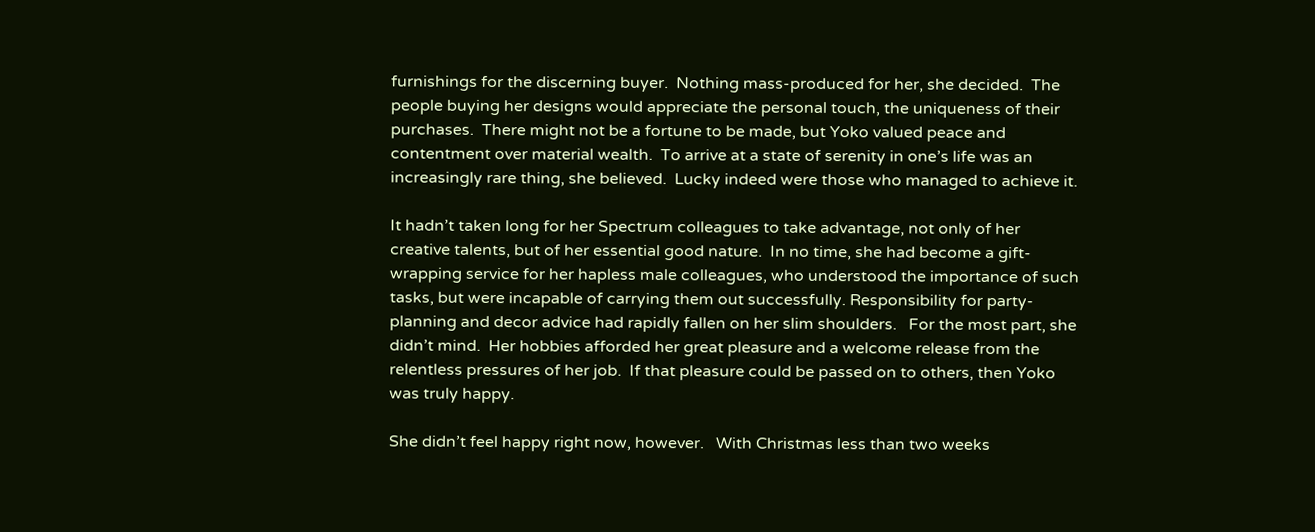furnishings for the discerning buyer.  Nothing mass-produced for her, she decided.  The people buying her designs would appreciate the personal touch, the uniqueness of their purchases.  There might not be a fortune to be made, but Yoko valued peace and contentment over material wealth.  To arrive at a state of serenity in one’s life was an increasingly rare thing, she believed.  Lucky indeed were those who managed to achieve it.

It hadn’t taken long for her Spectrum colleagues to take advantage, not only of her creative talents, but of her essential good nature.  In no time, she had become a gift-wrapping service for her hapless male colleagues, who understood the importance of such tasks, but were incapable of carrying them out successfully. Responsibility for party-planning and decor advice had rapidly fallen on her slim shoulders.   For the most part, she didn’t mind.  Her hobbies afforded her great pleasure and a welcome release from the relentless pressures of her job.  If that pleasure could be passed on to others, then Yoko was truly happy.

She didn’t feel happy right now, however.   With Christmas less than two weeks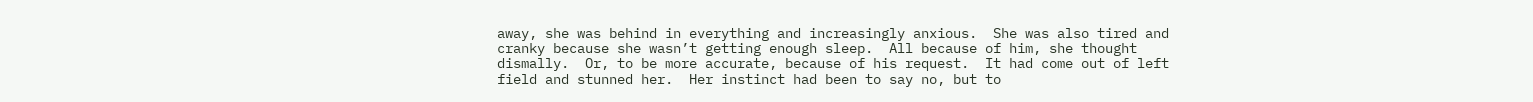away, she was behind in everything and increasingly anxious.  She was also tired and cranky because she wasn’t getting enough sleep.  All because of him, she thought dismally.  Or, to be more accurate, because of his request.  It had come out of left field and stunned her.  Her instinct had been to say no, but to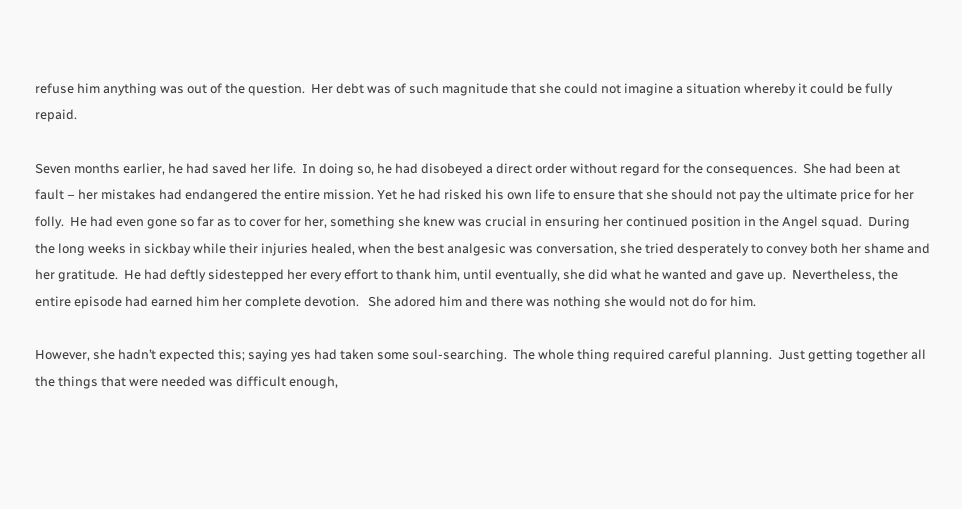refuse him anything was out of the question.  Her debt was of such magnitude that she could not imagine a situation whereby it could be fully repaid.

Seven months earlier, he had saved her life.  In doing so, he had disobeyed a direct order without regard for the consequences.  She had been at fault – her mistakes had endangered the entire mission. Yet he had risked his own life to ensure that she should not pay the ultimate price for her folly.  He had even gone so far as to cover for her, something she knew was crucial in ensuring her continued position in the Angel squad.  During the long weeks in sickbay while their injuries healed, when the best analgesic was conversation, she tried desperately to convey both her shame and her gratitude.  He had deftly sidestepped her every effort to thank him, until eventually, she did what he wanted and gave up.  Nevertheless, the entire episode had earned him her complete devotion.   She adored him and there was nothing she would not do for him.

However, she hadn’t expected this; saying yes had taken some soul-searching.  The whole thing required careful planning.  Just getting together all the things that were needed was difficult enough,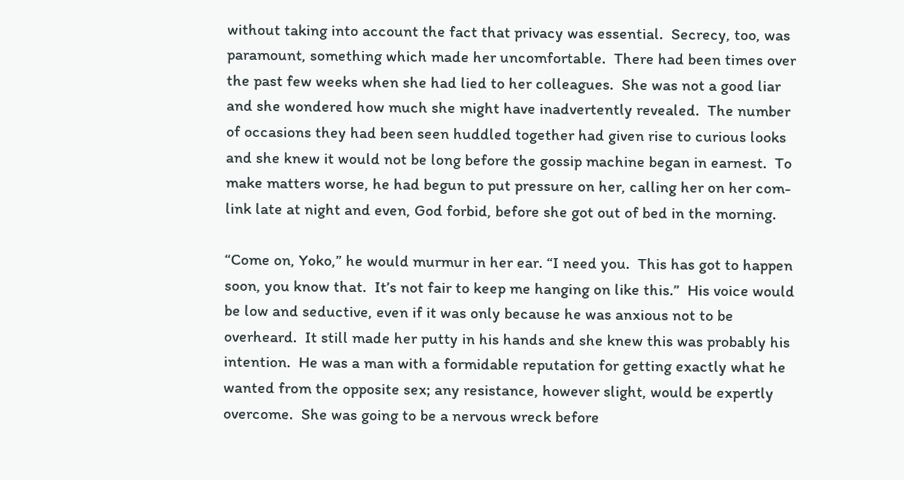without taking into account the fact that privacy was essential.  Secrecy, too, was paramount, something which made her uncomfortable.  There had been times over the past few weeks when she had lied to her colleagues.  She was not a good liar and she wondered how much she might have inadvertently revealed.  The number of occasions they had been seen huddled together had given rise to curious looks and she knew it would not be long before the gossip machine began in earnest.  To make matters worse, he had begun to put pressure on her, calling her on her com-link late at night and even, God forbid, before she got out of bed in the morning.

“Come on, Yoko,” he would murmur in her ear. “I need you.  This has got to happen soon, you know that.  It’s not fair to keep me hanging on like this.”  His voice would be low and seductive, even if it was only because he was anxious not to be overheard.  It still made her putty in his hands and she knew this was probably his intention.  He was a man with a formidable reputation for getting exactly what he wanted from the opposite sex; any resistance, however slight, would be expertly overcome.  She was going to be a nervous wreck before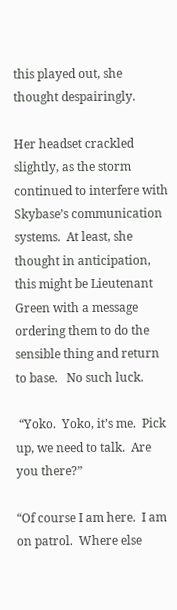this played out, she thought despairingly.

Her headset crackled slightly, as the storm continued to interfere with Skybase’s communication systems.  At least, she thought in anticipation, this might be Lieutenant Green with a message ordering them to do the sensible thing and return to base.   No such luck.

 “Yoko.  Yoko, it’s me.  Pick up, we need to talk.  Are you there?”

“Of course I am here.  I am on patrol.  Where else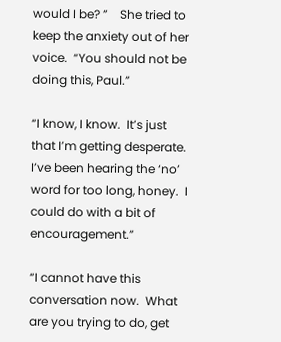would I be? ”    She tried to keep the anxiety out of her voice.  “You should not be doing this, Paul.”

“I know, I know.  It’s just that I’m getting desperate.  I’ve been hearing the ‘no’ word for too long, honey.  I could do with a bit of encouragement.”

“I cannot have this conversation now.  What are you trying to do, get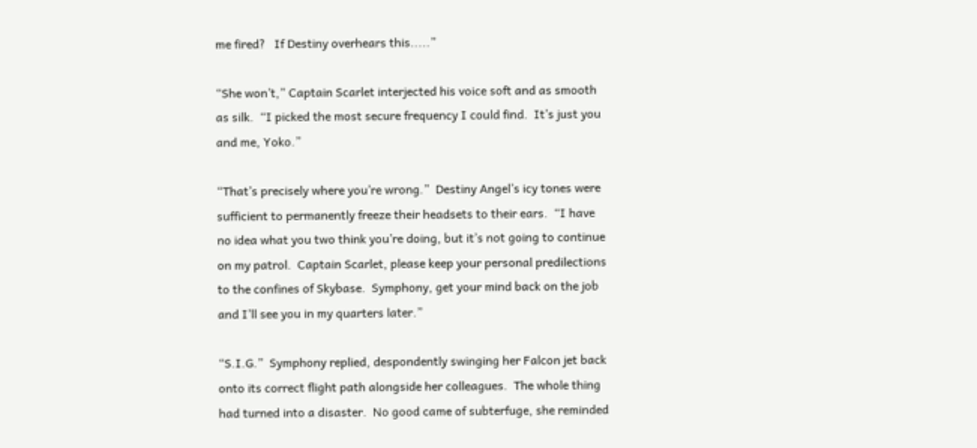me fired?   If Destiny overhears this.....”

“She won’t,” Captain Scarlet interjected his voice soft and as smooth as silk.  “I picked the most secure frequency I could find.  It’s just you and me, Yoko.”

“That’s precisely where you’re wrong.”  Destiny Angel’s icy tones were sufficient to permanently freeze their headsets to their ears.  “I have no idea what you two think you’re doing, but it’s not going to continue on my patrol.  Captain Scarlet, please keep your personal predilections to the confines of Skybase.  Symphony, get your mind back on the job and I’ll see you in my quarters later.”

“S.I.G.”  Symphony replied, despondently swinging her Falcon jet back onto its correct flight path alongside her colleagues.  The whole thing had turned into a disaster.  No good came of subterfuge, she reminded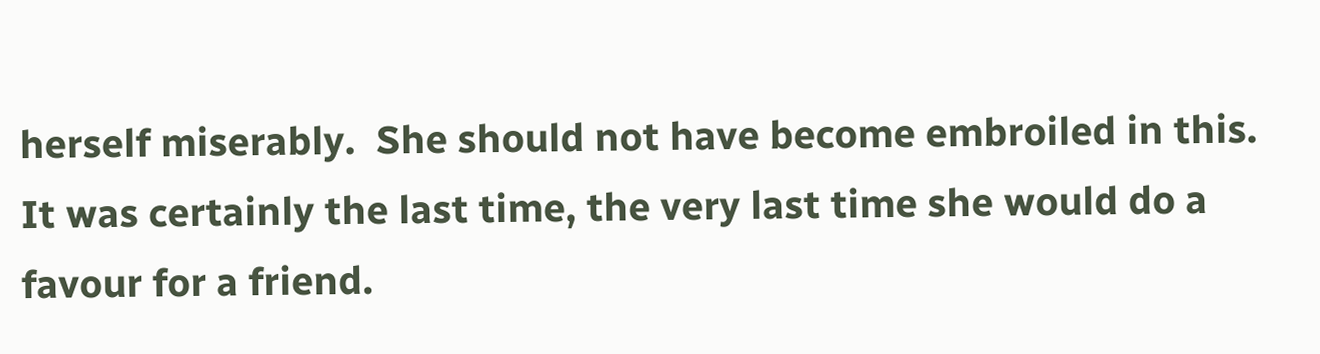herself miserably.  She should not have become embroiled in this.  It was certainly the last time, the very last time she would do a favour for a friend.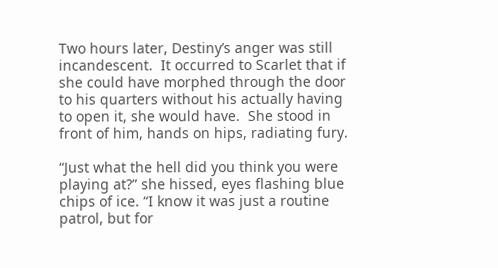Two hours later, Destiny’s anger was still incandescent.  It occurred to Scarlet that if she could have morphed through the door to his quarters without his actually having to open it, she would have.  She stood in front of him, hands on hips, radiating fury.

“Just what the hell did you think you were playing at?” she hissed, eyes flashing blue chips of ice. “I know it was just a routine patrol, but for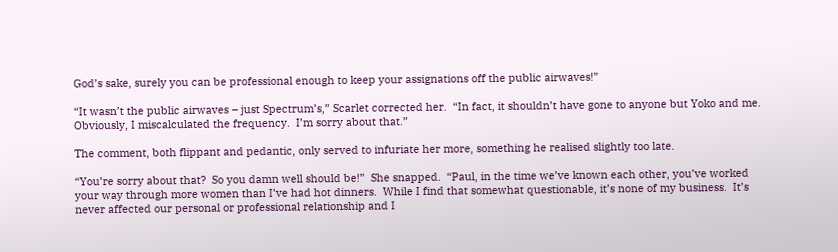God’s sake, surely you can be professional enough to keep your assignations off the public airwaves!”

“It wasn’t the public airwaves – just Spectrum’s,” Scarlet corrected her.  “In fact, it shouldn’t have gone to anyone but Yoko and me.  Obviously, I miscalculated the frequency.  I’m sorry about that.”

The comment, both flippant and pedantic, only served to infuriate her more, something he realised slightly too late.

“You’re sorry about that?  So you damn well should be!”  She snapped.  “Paul, in the time we’ve known each other, you’ve worked your way through more women than I’ve had hot dinners.  While I find that somewhat questionable, it’s none of my business.  It’s never affected our personal or professional relationship and I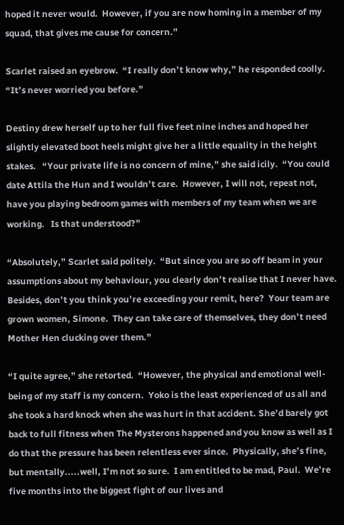hoped it never would.  However, if you are now homing in a member of my squad, that gives me cause for concern.”

Scarlet raised an eyebrow.  “I really don’t know why,” he responded coolly. “It’s never worried you before.”

Destiny drew herself up to her full five feet nine inches and hoped her slightly elevated boot heels might give her a little equality in the height stakes.   “Your private life is no concern of mine,” she said icily.  “You could date Attila the Hun and I wouldn’t care.  However, I will not, repeat not, have you playing bedroom games with members of my team when we are working.   Is that understood?”

“Absolutely,” Scarlet said politely.  “But since you are so off beam in your assumptions about my behaviour, you clearly don’t realise that I never have.   Besides, don’t you think you’re exceeding your remit, here?  Your team are grown women, Simone.  They can take care of themselves, they don’t need Mother Hen clucking over them.”

“I quite agree,” she retorted.  “However, the physical and emotional well-being of my staff is my concern.  Yoko is the least experienced of us all and she took a hard knock when she was hurt in that accident. She’d barely got back to full fitness when The Mysterons happened and you know as well as I do that the pressure has been relentless ever since.  Physically, she’s fine, but mentally.....well, I’m not so sure.  I am entitled to be mad, Paul.  We’re five months into the biggest fight of our lives and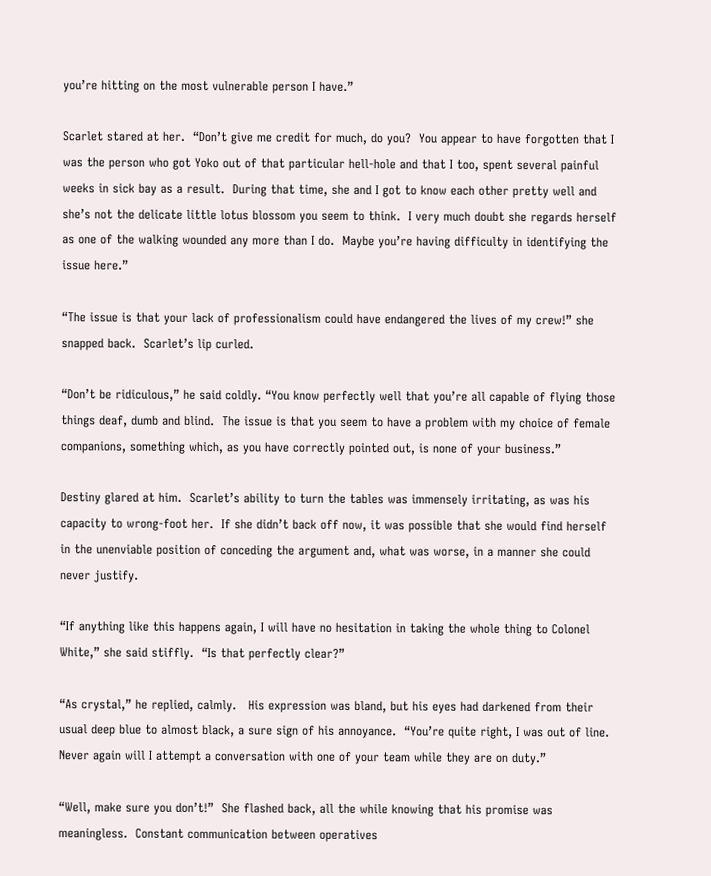you’re hitting on the most vulnerable person I have.”

Scarlet stared at her.  “Don’t give me credit for much, do you?  You appear to have forgotten that I was the person who got Yoko out of that particular hell-hole and that I too, spent several painful weeks in sick bay as a result.  During that time, she and I got to know each other pretty well and she’s not the delicate little lotus blossom you seem to think.  I very much doubt she regards herself as one of the walking wounded any more than I do.  Maybe you’re having difficulty in identifying the issue here.”

“The issue is that your lack of professionalism could have endangered the lives of my crew!” she snapped back.  Scarlet’s lip curled.

“Don’t be ridiculous,” he said coldly. “You know perfectly well that you’re all capable of flying those things deaf, dumb and blind.  The issue is that you seem to have a problem with my choice of female companions, something which, as you have correctly pointed out, is none of your business.”

Destiny glared at him.  Scarlet’s ability to turn the tables was immensely irritating, as was his capacity to wrong-foot her.  If she didn’t back off now, it was possible that she would find herself in the unenviable position of conceding the argument and, what was worse, in a manner she could never justify.

“If anything like this happens again, I will have no hesitation in taking the whole thing to Colonel White,” she said stiffly.  “Is that perfectly clear?”

“As crystal,” he replied, calmly.   His expression was bland, but his eyes had darkened from their usual deep blue to almost black, a sure sign of his annoyance.  “You’re quite right, I was out of line.  Never again will I attempt a conversation with one of your team while they are on duty.”

“Well, make sure you don’t!”  She flashed back, all the while knowing that his promise was meaningless.  Constant communication between operatives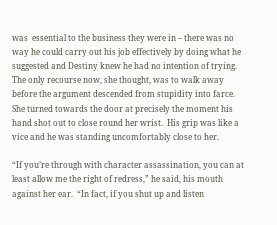was  essential to the business they were in – there was no way he could carry out his job effectively by doing what he suggested and Destiny knew he had no intention of trying.  The only recourse now, she thought, was to walk away before the argument descended from stupidity into farce.  She turned towards the door at precisely the moment his hand shot out to close round her wrist.  His grip was like a vice and he was standing uncomfortably close to her.

“If you’re through with character assassination, you can at least allow me the right of redress,” he said, his mouth against her ear.  “In fact, if you shut up and listen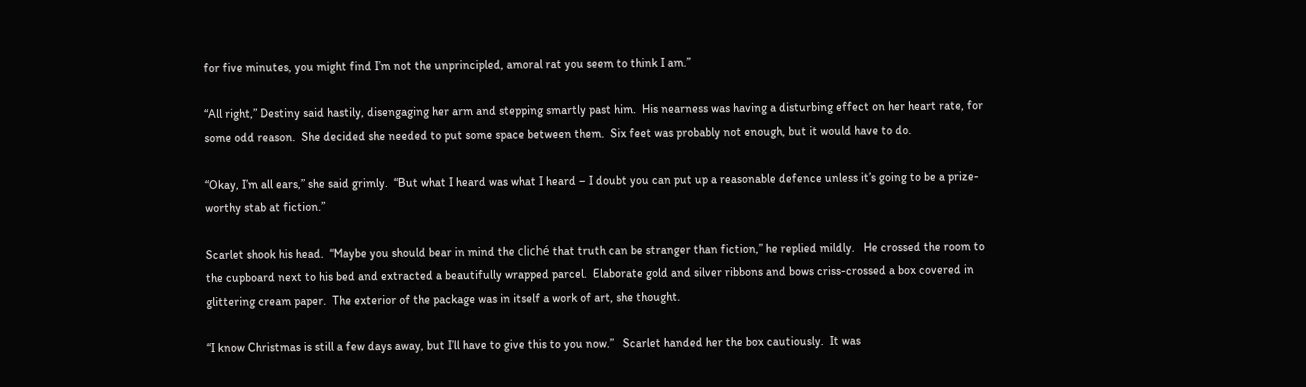for five minutes, you might find I’m not the unprincipled, amoral rat you seem to think I am.”

“All right,” Destiny said hastily, disengaging her arm and stepping smartly past him.  His nearness was having a disturbing effect on her heart rate, for some odd reason.  She decided she needed to put some space between them.  Six feet was probably not enough, but it would have to do.

“Okay, I’m all ears,” she said grimly.  “But what I heard was what I heard – I doubt you can put up a reasonable defence unless it’s going to be a prize-worthy stab at fiction.”

Scarlet shook his head.  “Maybe you should bear in mind the cliché that truth can be stranger than fiction,” he replied mildly.   He crossed the room to the cupboard next to his bed and extracted a beautifully wrapped parcel.  Elaborate gold and silver ribbons and bows criss-crossed a box covered in glittering cream paper.  The exterior of the package was in itself a work of art, she thought.

“I know Christmas is still a few days away, but I’ll have to give this to you now.”   Scarlet handed her the box cautiously.  It was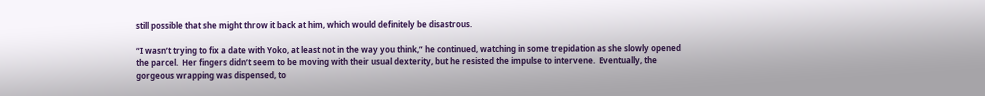still possible that she might throw it back at him, which would definitely be disastrous.

“I wasn’t trying to fix a date with Yoko, at least not in the way you think,” he continued, watching in some trepidation as she slowly opened the parcel.  Her fingers didn’t seem to be moving with their usual dexterity, but he resisted the impulse to intervene.  Eventually, the gorgeous wrapping was dispensed, to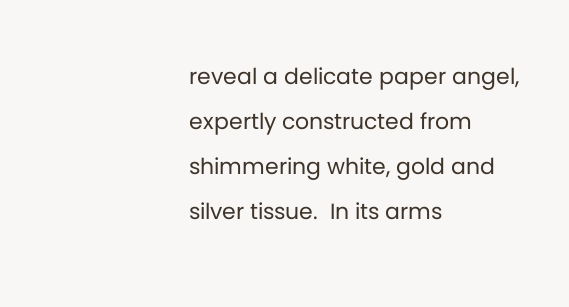reveal a delicate paper angel, expertly constructed from shimmering white, gold and silver tissue.  In its arms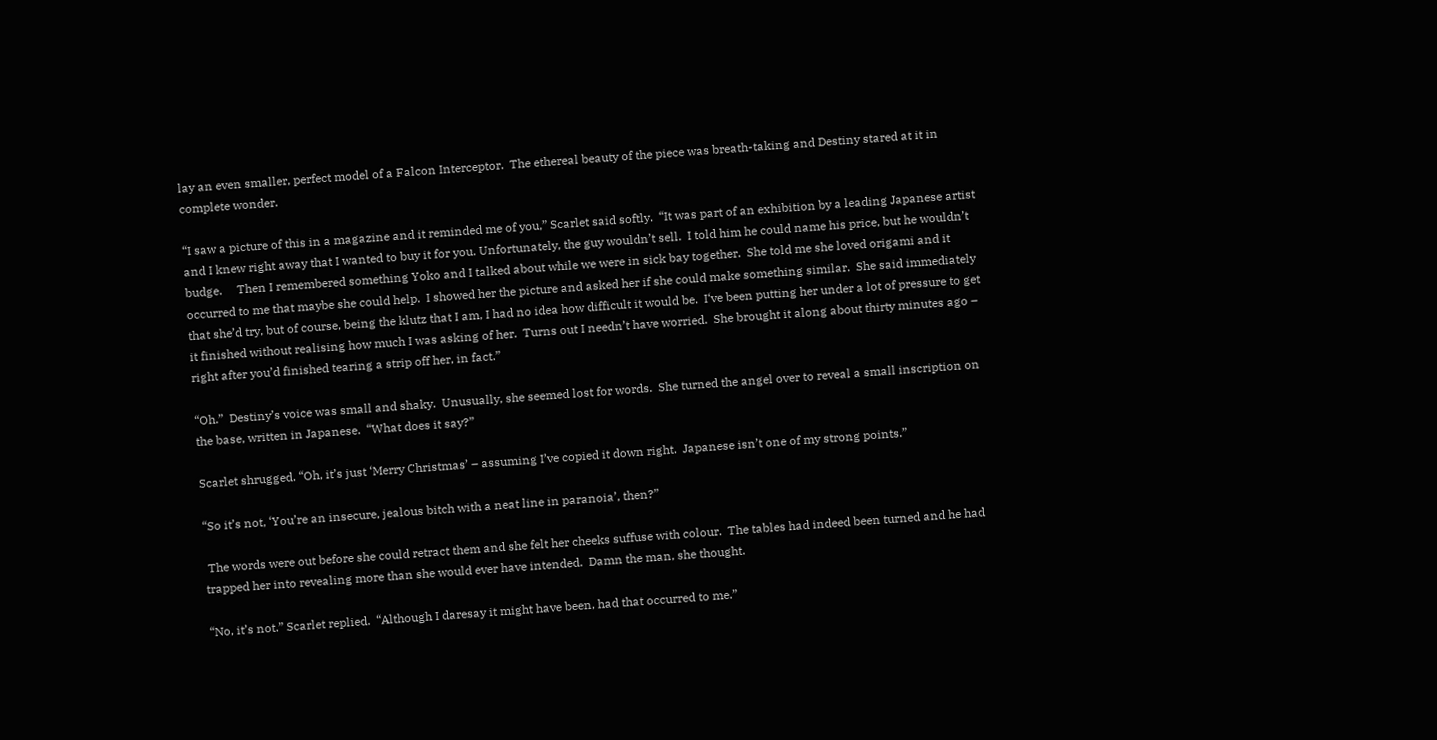lay an even smaller, perfect model of a Falcon Interceptor.  The ethereal beauty of the piece was breath-taking and Destiny stared at it in complete wonder.

“I saw a picture of this in a magazine and it reminded me of you,” Scarlet said softly.  “It was part of an exhibition by a leading Japanese artist and I knew right away that I wanted to buy it for you. Unfortunately, the guy wouldn’t sell.  I told him he could name his price, but he wouldn’t budge.     Then I remembered something Yoko and I talked about while we were in sick bay together.  She told me she loved origami and it occurred to me that maybe she could help.  I showed her the picture and asked her if she could make something similar.  She said immediately that she’d try, but of course, being the klutz that I am, I had no idea how difficult it would be.  I‘ve been putting her under a lot of pressure to get it finished without realising how much I was asking of her.  Turns out I needn’t have worried.  She brought it along about thirty minutes ago – right after you’d finished tearing a strip off her, in fact.”

“Oh.”  Destiny’s voice was small and shaky.  Unusually, she seemed lost for words.  She turned the angel over to reveal a small inscription on the base, written in Japanese.  “What does it say?”

Scarlet shrugged. “Oh, it’s just ‘Merry Christmas’ – assuming I’ve copied it down right.  Japanese isn’t one of my strong points.”

“So it’s not, ‘You’re an insecure, jealous bitch with a neat line in paranoia’, then?”

 The words were out before she could retract them and she felt her cheeks suffuse with colour.  The tables had indeed been turned and he had trapped her into revealing more than she would ever have intended.  Damn the man, she thought.

“No, it’s not.” Scarlet replied.  “Although I daresay it might have been, had that occurred to me.”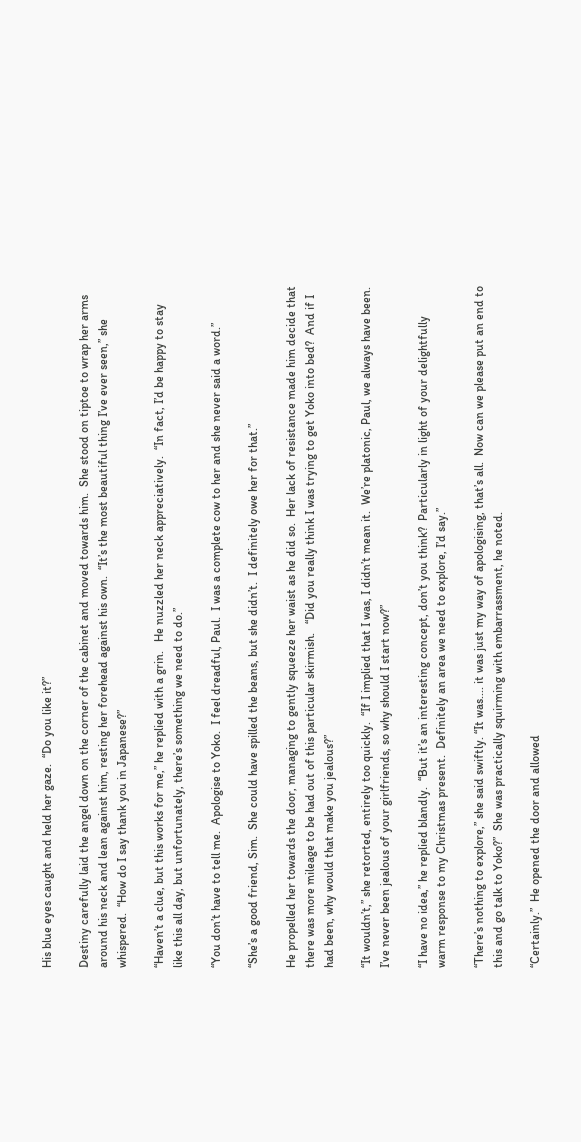His blue eyes caught and held her gaze.  “Do you like it?”

Destiny carefully laid the angel down on the corner of the cabinet and moved towards him.  She stood on tiptoe to wrap her arms around his neck and lean against him, resting her forehead against his own.  “It’s the most beautiful thing I’ve ever seen,” she whispered.  “How do I say thank you in Japanese?”

“Haven’t a clue, but this works for me,” he replied with a grin.   He nuzzled her neck appreciatively.  “In fact, I’d be happy to stay like this all day, but unfortunately, there’s something we need to do.”

“You don’t have to tell me.  Apologise to Yoko.  I feel dreadful, Paul.  I was a complete cow to her and she never said a word.”

“She’s a good friend, Sim.  She could have spilled the beans, but she didn’t.  I definitely owe her for that.”

He propelled her towards the door, managing to gently squeeze her waist as he did so.  Her lack of resistance made him decide that there was more mileage to be had out of this particular skirmish.   “Did you really think I was trying to get Yoko into bed?  And if I had been, why would that make you jealous?”

“It wouldn’t,” she retorted, entirely too quickly.  “If I implied that I was, I didn’t mean it.  We’re platonic, Paul, we always have been.  I’ve never been jealous of your girlfriends, so why should I start now?”

“I have no idea,” he replied blandly.  “But it’s an interesting concept, don’t you think?  Particularly in light of your delightfully warm response to my Christmas present.  Definitely an area we need to explore, I’d say.”

“There’s nothing to explore,” she said swiftly. “It was.... it was just my way of apologising, that’s all.  Now can we please put an end to this and go talk to Yoko?”  She was practically squirming with embarrassment, he noted.

“Certainly.”  He opened the door and allowed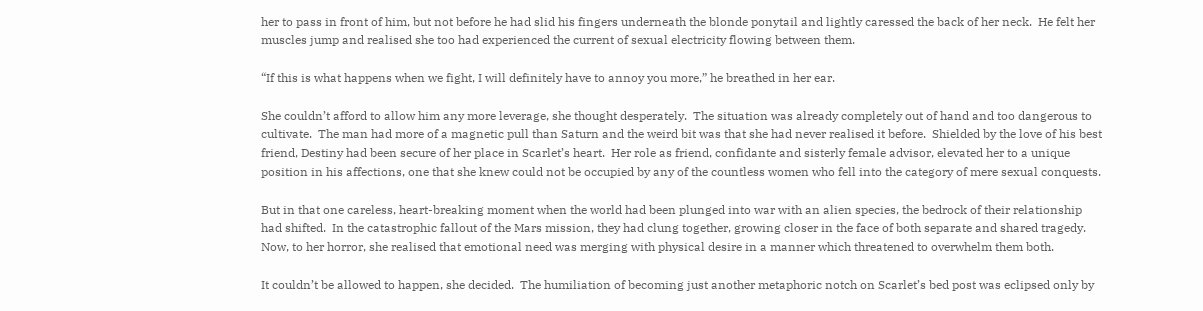her to pass in front of him, but not before he had slid his fingers underneath the blonde ponytail and lightly caressed the back of her neck.  He felt her muscles jump and realised she too had experienced the current of sexual electricity flowing between them.

“If this is what happens when we fight, I will definitely have to annoy you more,” he breathed in her ear.

She couldn’t afford to allow him any more leverage, she thought desperately.  The situation was already completely out of hand and too dangerous to cultivate.  The man had more of a magnetic pull than Saturn and the weird bit was that she had never realised it before.  Shielded by the love of his best friend, Destiny had been secure of her place in Scarlet’s heart.  Her role as friend, confidante and sisterly female advisor, elevated her to a unique position in his affections, one that she knew could not be occupied by any of the countless women who fell into the category of mere sexual conquests.

But in that one careless, heart-breaking moment when the world had been plunged into war with an alien species, the bedrock of their relationship had shifted.  In the catastrophic fallout of the Mars mission, they had clung together, growing closer in the face of both separate and shared tragedy.   Now, to her horror, she realised that emotional need was merging with physical desire in a manner which threatened to overwhelm them both.

It couldn’t be allowed to happen, she decided.  The humiliation of becoming just another metaphoric notch on Scarlet’s bed post was eclipsed only by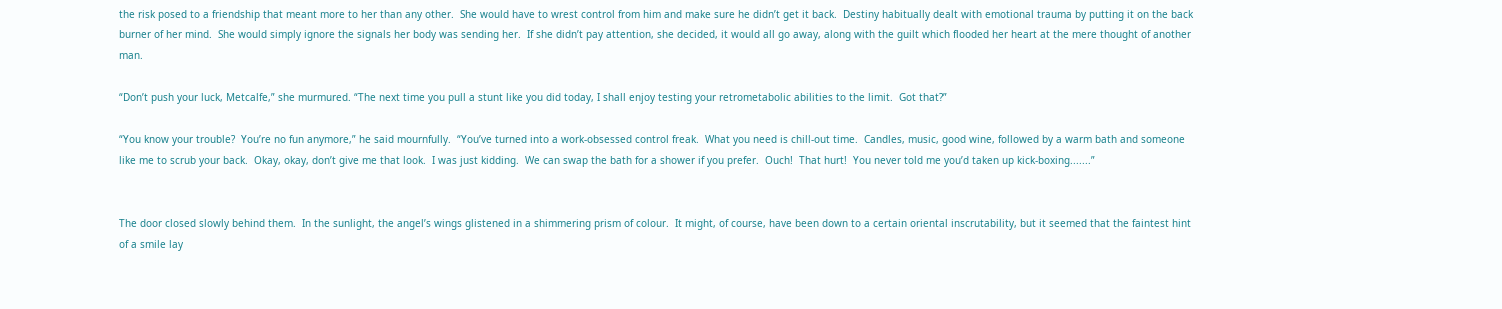the risk posed to a friendship that meant more to her than any other.  She would have to wrest control from him and make sure he didn’t get it back.  Destiny habitually dealt with emotional trauma by putting it on the back burner of her mind.  She would simply ignore the signals her body was sending her.  If she didn’t pay attention, she decided, it would all go away, along with the guilt which flooded her heart at the mere thought of another man.

“Don’t push your luck, Metcalfe,” she murmured. “The next time you pull a stunt like you did today, I shall enjoy testing your retrometabolic abilities to the limit.  Got that?”

“You know your trouble?  You’re no fun anymore,” he said mournfully.  “You’ve turned into a work-obsessed control freak.  What you need is chill-out time.  Candles, music, good wine, followed by a warm bath and someone like me to scrub your back.  Okay, okay, don’t give me that look.  I was just kidding.  We can swap the bath for a shower if you prefer.  Ouch!  That hurt!  You never told me you’d taken up kick-boxing.......”


The door closed slowly behind them.  In the sunlight, the angel’s wings glistened in a shimmering prism of colour.  It might, of course, have been down to a certain oriental inscrutability, but it seemed that the faintest hint of a smile lay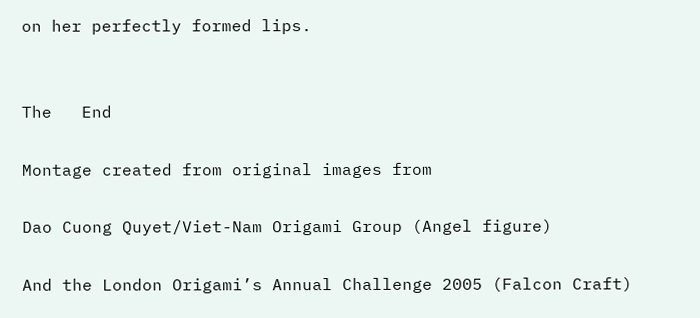on her perfectly formed lips.


The   End

Montage created from original images from

Dao Cuong Quyet/Viet-Nam Origami Group (Angel figure)

And the London Origami’s Annual Challenge 2005 (Falcon Craft)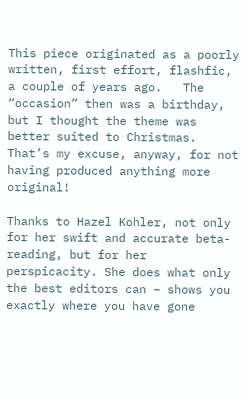This piece originated as a poorly written, first effort, flashfic, a couple of years ago.   The “occasion” then was a birthday, but I thought the theme was better suited to Christmas.  That’s my excuse, anyway, for not having produced anything more original!

Thanks to Hazel Kohler, not only for her swift and accurate beta-reading, but for her perspicacity. She does what only the best editors can – shows you exactly where you have gone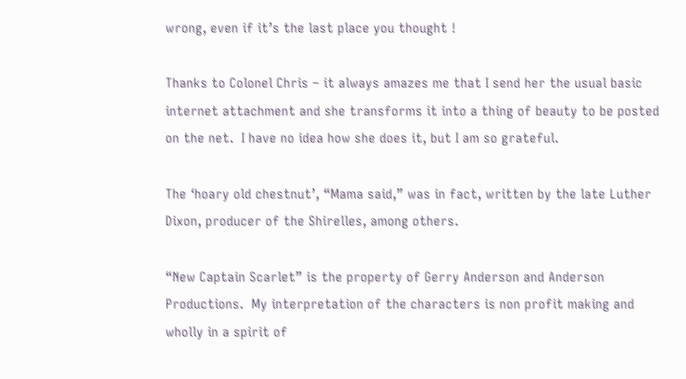wrong, even if it’s the last place you thought !

Thanks to Colonel Chris – it always amazes me that I send her the usual basic internet attachment and she transforms it into a thing of beauty to be posted on the net.  I have no idea how she does it, but I am so grateful.

The ‘hoary old chestnut’, “Mama said,” was in fact, written by the late Luther Dixon, producer of the Shirelles, among others.

“New Captain Scarlet” is the property of Gerry Anderson and Anderson Productions.  My interpretation of the characters is non profit making and wholly in a spirit of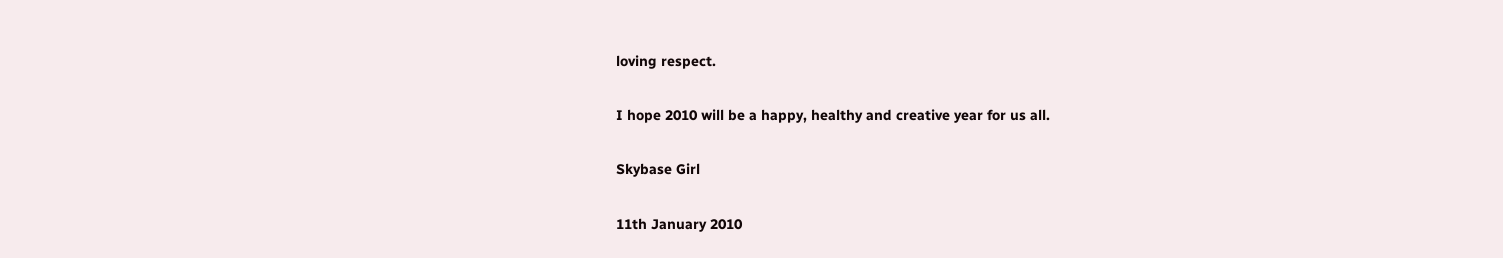loving respect.

I hope 2010 will be a happy, healthy and creative year for us all.

Skybase Girl

11th January 2010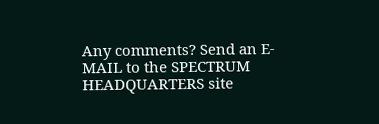Any comments? Send an E-MAIL to the SPECTRUM HEADQUARTERS site